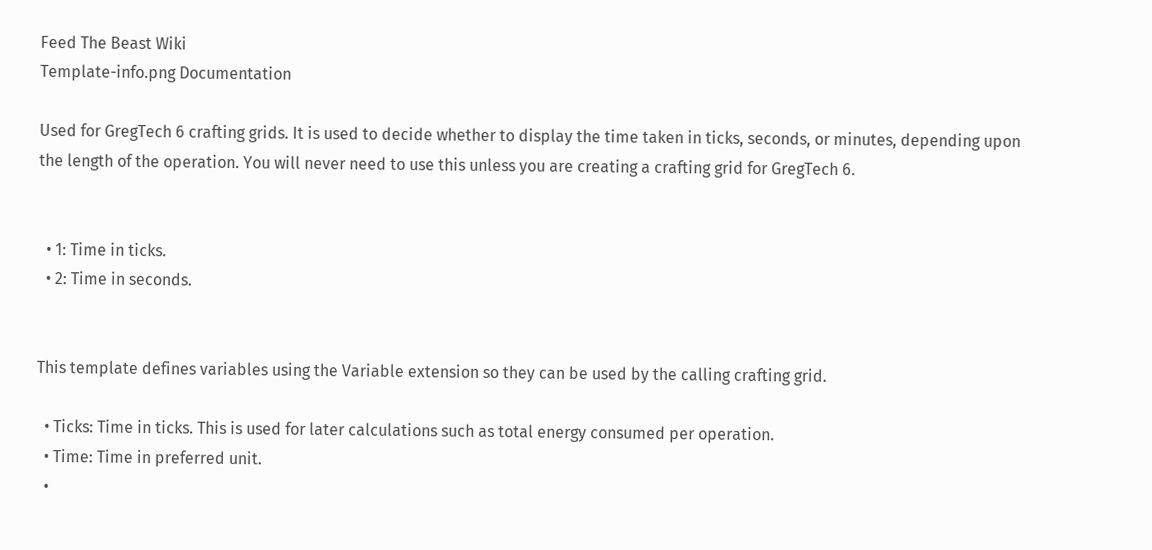Feed The Beast Wiki
Template-info.png Documentation

Used for GregTech 6 crafting grids. It is used to decide whether to display the time taken in ticks, seconds, or minutes, depending upon the length of the operation. You will never need to use this unless you are creating a crafting grid for GregTech 6.


  • 1: Time in ticks.
  • 2: Time in seconds.


This template defines variables using the Variable extension so they can be used by the calling crafting grid.

  • Ticks: Time in ticks. This is used for later calculations such as total energy consumed per operation.
  • Time: Time in preferred unit.
  •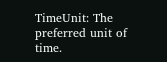TimeUnit: The preferred unit of time.